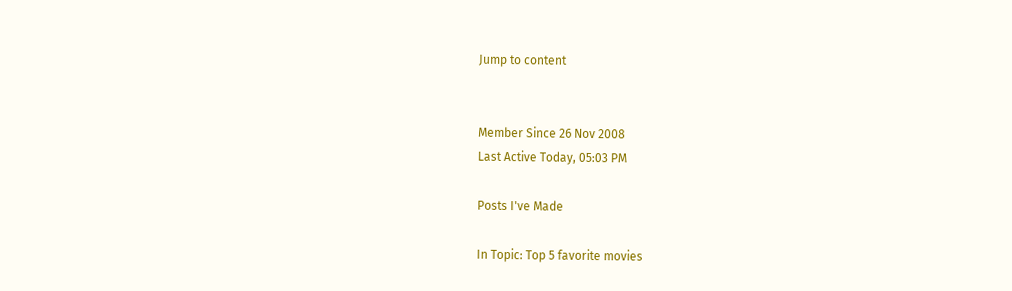Jump to content


Member Since 26 Nov 2008
Last Active Today, 05:03 PM

Posts I've Made

In Topic: Top 5 favorite movies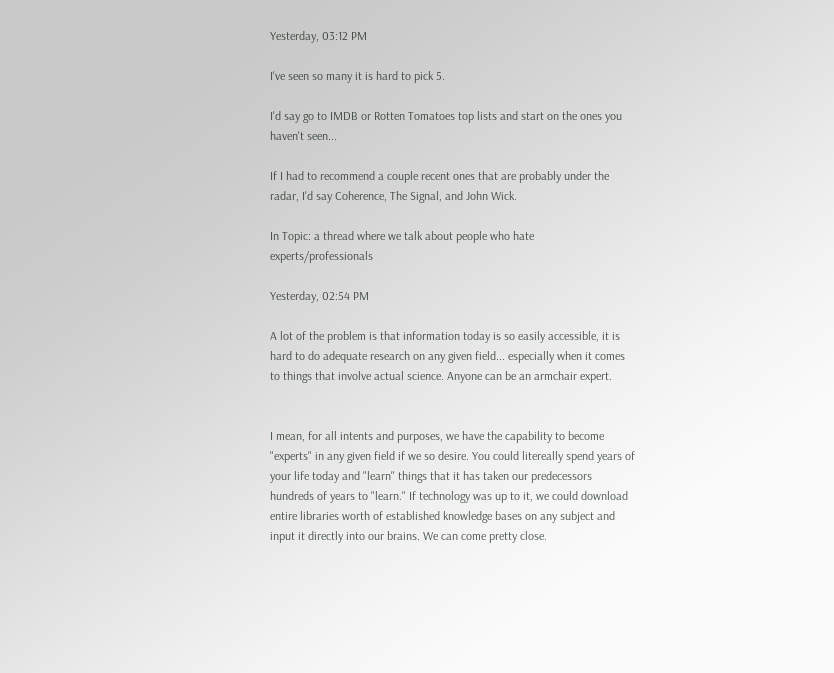Yesterday, 03:12 PM

I've seen so many it is hard to pick 5.

I'd say go to IMDB or Rotten Tomatoes top lists and start on the ones you haven't seen...

If I had to recommend a couple recent ones that are probably under the radar, I'd say Coherence, The Signal, and John Wick.

In Topic: a thread where we talk about people who hate experts/professionals

Yesterday, 02:54 PM

A lot of the problem is that information today is so easily accessible, it is hard to do adequate research on any given field... especially when it comes to things that involve actual science. Anyone can be an armchair expert.


I mean, for all intents and purposes, we have the capability to become "experts" in any given field if we so desire. You could litereally spend years of your life today and "learn" things that it has taken our predecessors hundreds of years to "learn." If technology was up to it, we could download entire libraries worth of established knowledge bases on any subject and input it directly into our brains. We can come pretty close.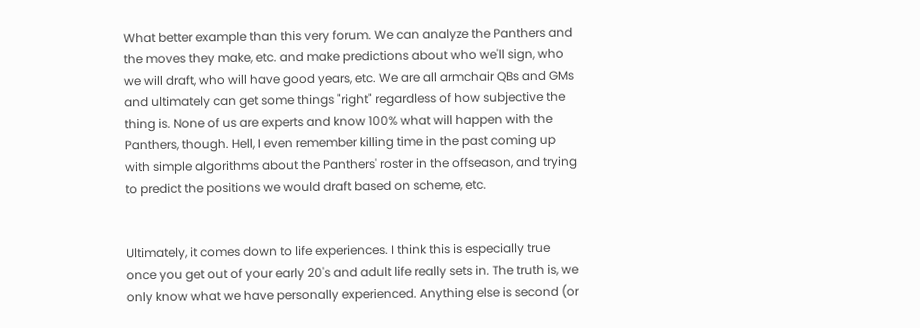What better example than this very forum. We can analyze the Panthers and the moves they make, etc. and make predictions about who we'll sign, who we will draft, who will have good years, etc. We are all armchair QBs and GMs and ultimately can get some things "right" regardless of how subjective the thing is. None of us are experts and know 100% what will happen with the Panthers, though. Hell, I even remember killing time in the past coming up with simple algorithms about the Panthers' roster in the offseason, and trying to predict the positions we would draft based on scheme, etc.


Ultimately, it comes down to life experiences. I think this is especially true once you get out of your early 20's and adult life really sets in. The truth is, we only know what we have personally experienced. Anything else is second (or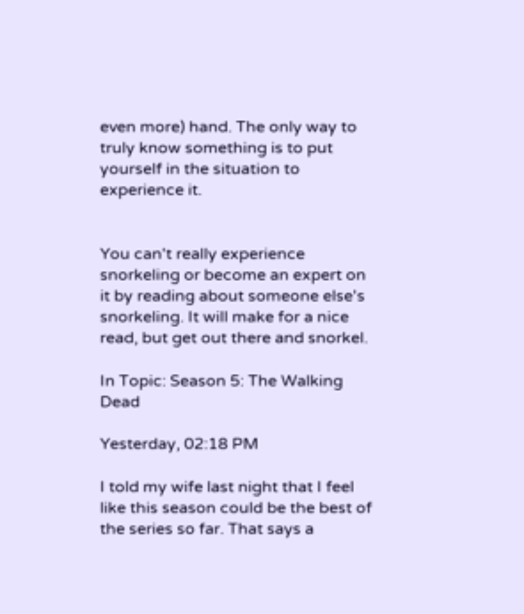even more) hand. The only way to truly know something is to put yourself in the situation to experience it.


You can't really experience snorkeling or become an expert on it by reading about someone else's snorkeling. It will make for a nice read, but get out there and snorkel.

In Topic: Season 5: The Walking Dead

Yesterday, 02:18 PM

I told my wife last night that I feel like this season could be the best of the series so far. That says a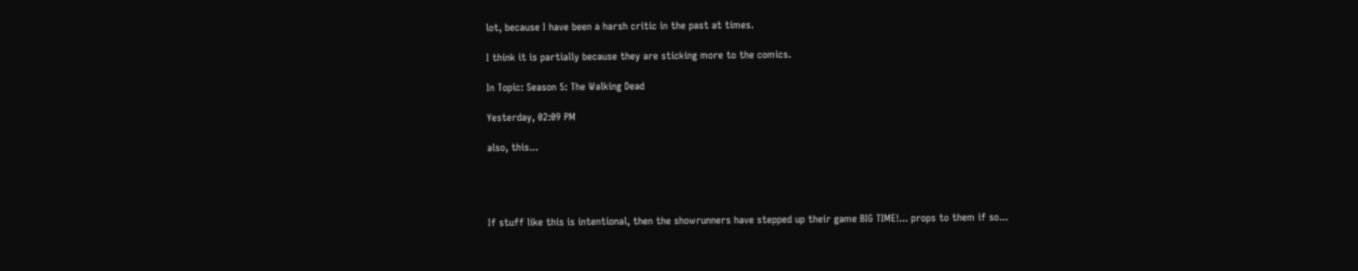lot, because I have been a harsh critic in the past at times.

I think it is partially because they are sticking more to the comics.

In Topic: Season 5: The Walking Dead

Yesterday, 02:09 PM

also, this...




If stuff like this is intentional, then the showrunners have stepped up their game BIG TIME!... props to them if so...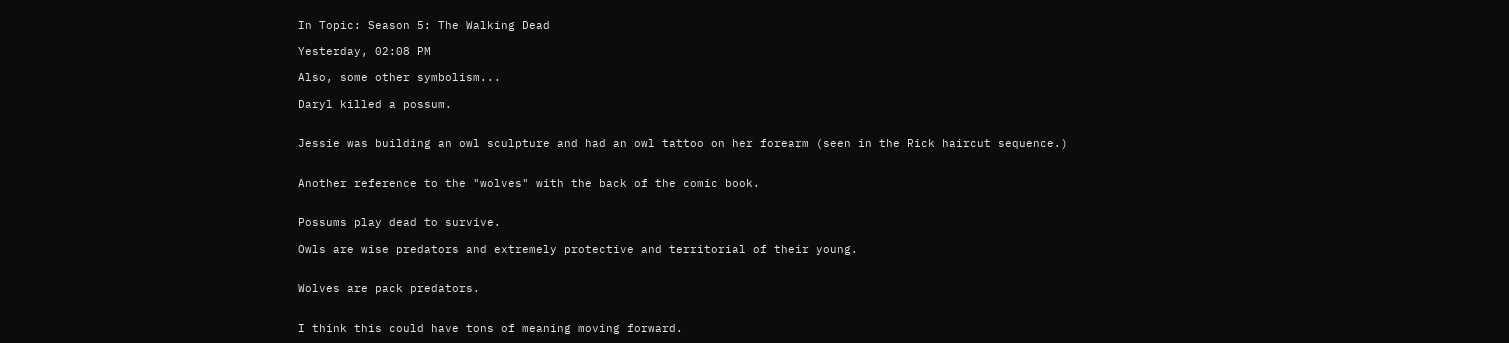In Topic: Season 5: The Walking Dead

Yesterday, 02:08 PM

Also, some other symbolism...

Daryl killed a possum.


Jessie was building an owl sculpture and had an owl tattoo on her forearm (seen in the Rick haircut sequence.)


Another reference to the "wolves" with the back of the comic book.


Possums play dead to survive.

Owls are wise predators and extremely protective and territorial of their young.


Wolves are pack predators.


I think this could have tons of meaning moving forward.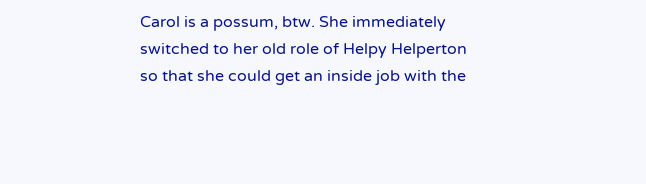Carol is a possum, btw. She immediately switched to her old role of Helpy Helperton so that she could get an inside job with the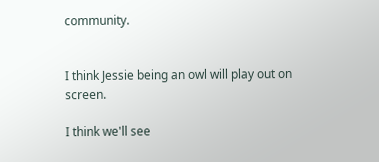community.


I think Jessie being an owl will play out on screen.

I think we'll see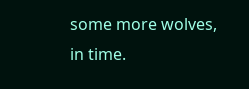some more wolves, in time.